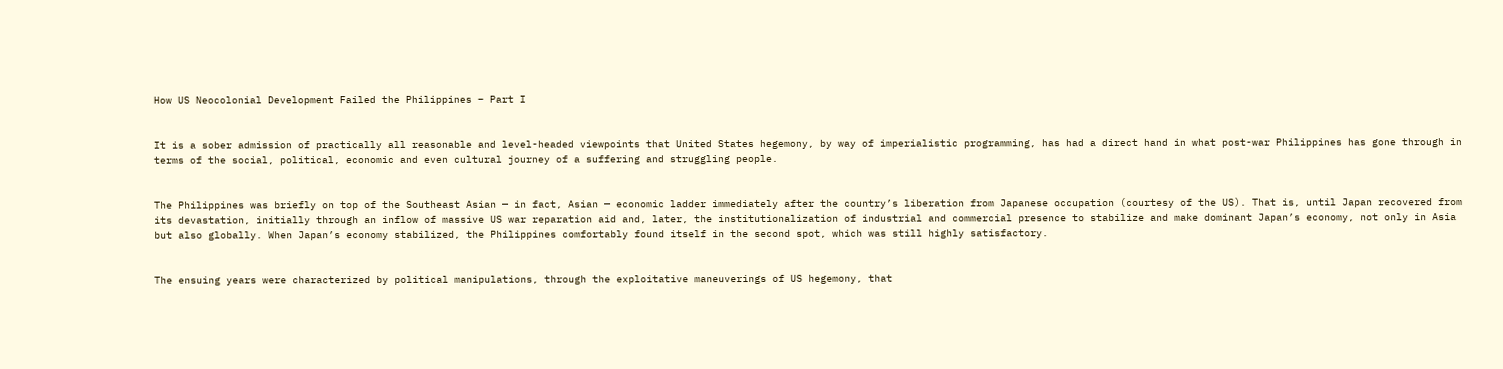How US Neocolonial Development Failed the Philippines – Part I


It is a sober admission of practically all reasonable and level-headed viewpoints that United States hegemony, by way of imperialistic programming, has had a direct hand in what post-war Philippines has gone through in terms of the social, political, economic and even cultural journey of a suffering and struggling people.


The Philippines was briefly on top of the Southeast Asian — in fact, Asian — economic ladder immediately after the country’s liberation from Japanese occupation (courtesy of the US). That is, until Japan recovered from its devastation, initially through an inflow of massive US war reparation aid and, later, the institutionalization of industrial and commercial presence to stabilize and make dominant Japan’s economy, not only in Asia but also globally. When Japan’s economy stabilized, the Philippines comfortably found itself in the second spot, which was still highly satisfactory.


The ensuing years were characterized by political manipulations, through the exploitative maneuverings of US hegemony, that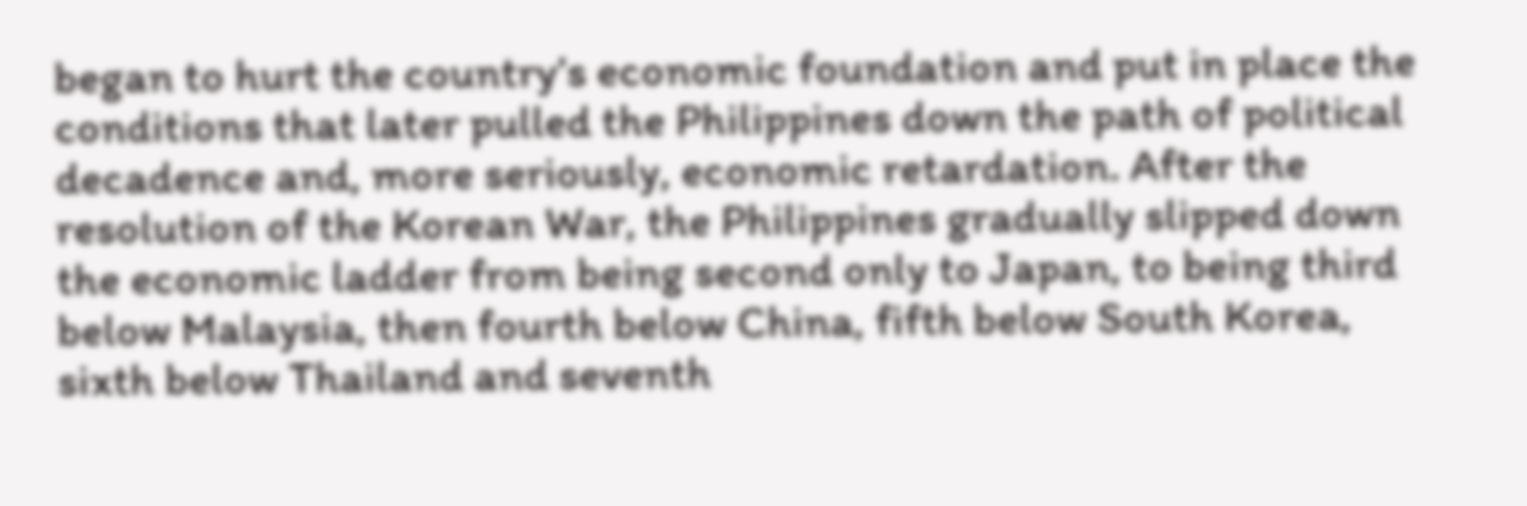began to hurt the country’s economic foundation and put in place the conditions that later pulled the Philippines down the path of political decadence and, more seriously, economic retardation. After the resolution of the Korean War, the Philippines gradually slipped down the economic ladder from being second only to Japan, to being third below Malaysia, then fourth below China, fifth below South Korea, sixth below Thailand and seventh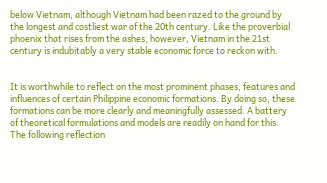below Vietnam, although Vietnam had been razed to the ground by the longest and costliest war of the 20th century. Like the proverbial phoenix that rises from the ashes, however, Vietnam in the 21st century is indubitably a very stable economic force to reckon with.


It is worthwhile to reflect on the most prominent phases, features and influences of certain Philippine economic formations. By doing so, these formations can be more clearly and meaningfully assessed. A battery of theoretical formulations and models are readily on hand for this. The following reflection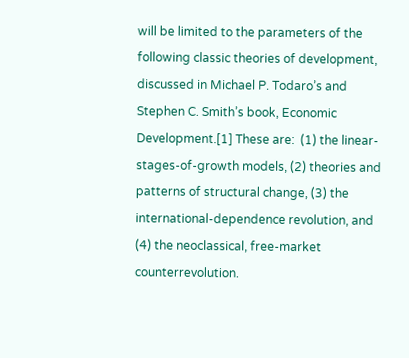will be limited to the parameters of the following classic theories of development, discussed in Michael P. Todaro’s and Stephen C. Smith’s book, Economic Development.[1] These are:  (1) the linear-stages-of-growth models, (2) theories and patterns of structural change, (3) the international-dependence revolution, and (4) the neoclassical, free-market counterrevolution.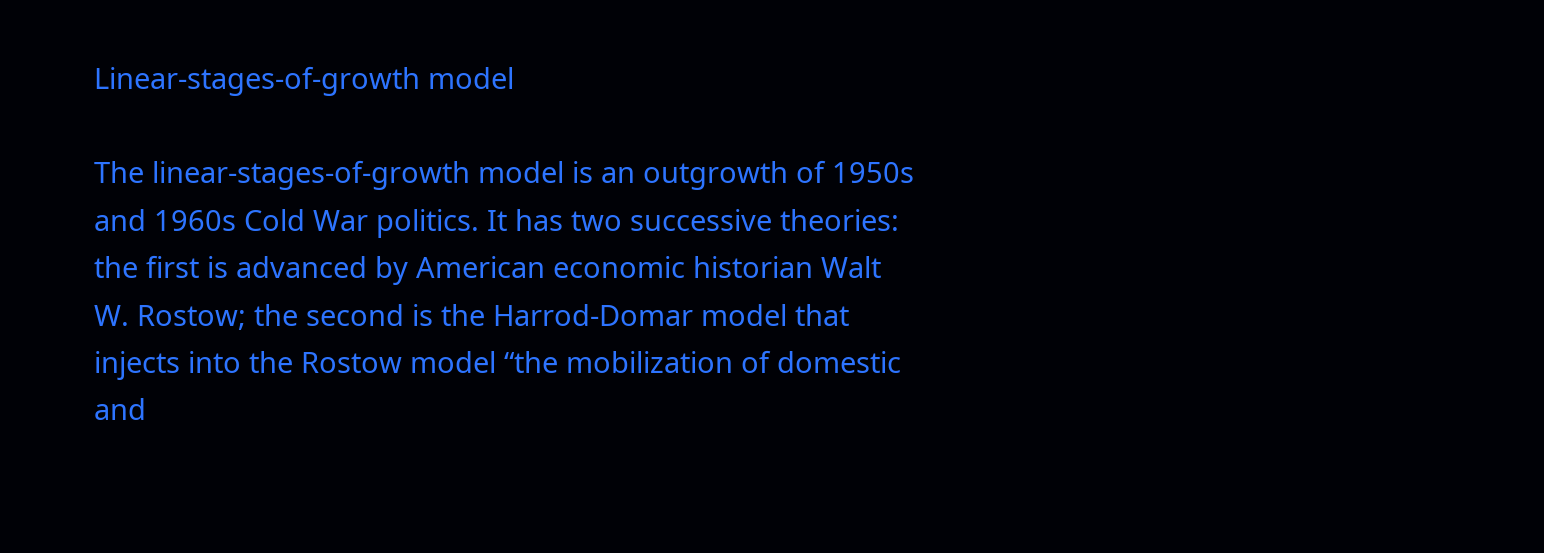Linear-stages-of-growth model

The linear-stages-of-growth model is an outgrowth of 1950s and 1960s Cold War politics. It has two successive theories: the first is advanced by American economic historian Walt W. Rostow; the second is the Harrod-Domar model that injects into the Rostow model “the mobilization of domestic and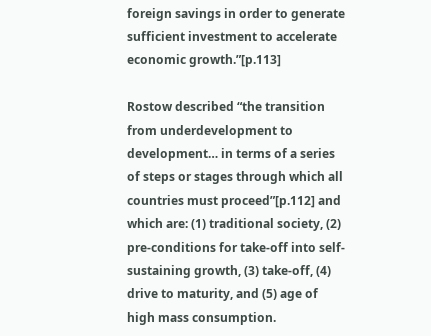foreign savings in order to generate sufficient investment to accelerate economic growth.”[p.113]

Rostow described “the transition from underdevelopment to development… in terms of a series of steps or stages through which all countries must proceed”[p.112] and which are: (1) traditional society, (2) pre-conditions for take-off into self-sustaining growth, (3) take-off, (4) drive to maturity, and (5) age of high mass consumption.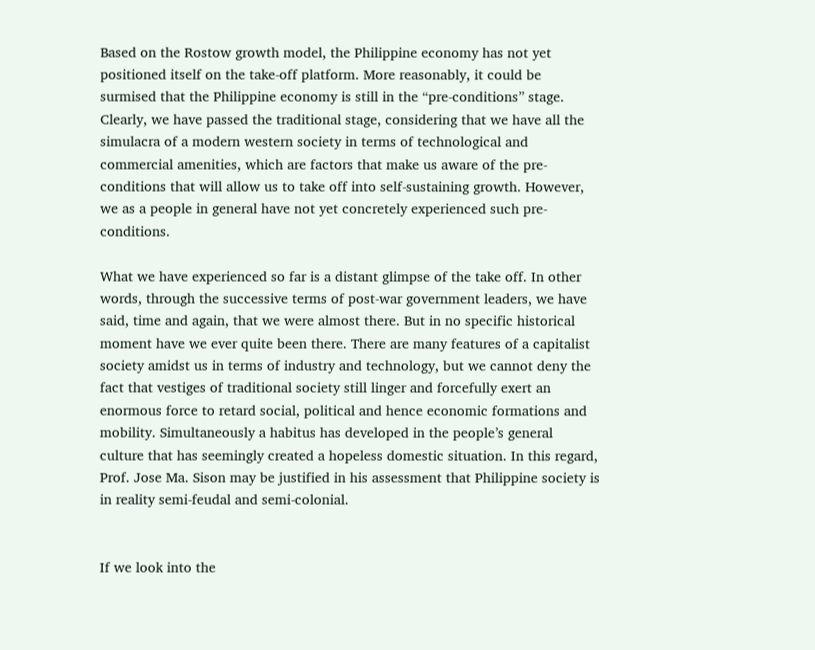Based on the Rostow growth model, the Philippine economy has not yet positioned itself on the take-off platform. More reasonably, it could be surmised that the Philippine economy is still in the “pre-conditions” stage. Clearly, we have passed the traditional stage, considering that we have all the simulacra of a modern western society in terms of technological and commercial amenities, which are factors that make us aware of the pre-conditions that will allow us to take off into self-sustaining growth. However, we as a people in general have not yet concretely experienced such pre-conditions.

What we have experienced so far is a distant glimpse of the take off. In other words, through the successive terms of post-war government leaders, we have said, time and again, that we were almost there. But in no specific historical moment have we ever quite been there. There are many features of a capitalist society amidst us in terms of industry and technology, but we cannot deny the fact that vestiges of traditional society still linger and forcefully exert an enormous force to retard social, political and hence economic formations and mobility. Simultaneously a habitus has developed in the people’s general culture that has seemingly created a hopeless domestic situation. In this regard, Prof. Jose Ma. Sison may be justified in his assessment that Philippine society is in reality semi-feudal and semi-colonial.


If we look into the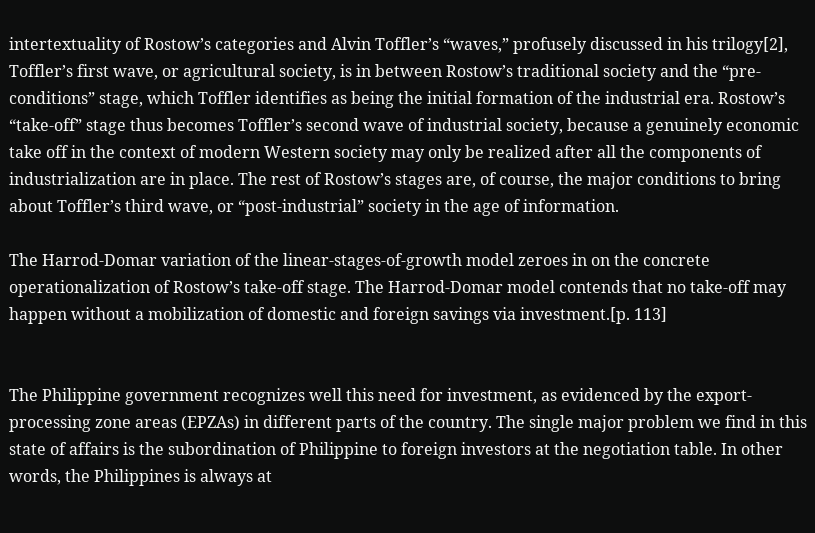intertextuality of Rostow’s categories and Alvin Toffler’s “waves,” profusely discussed in his trilogy[2], Toffler’s first wave, or agricultural society, is in between Rostow’s traditional society and the “pre-conditions” stage, which Toffler identifies as being the initial formation of the industrial era. Rostow’s “take-off” stage thus becomes Toffler’s second wave of industrial society, because a genuinely economic take off in the context of modern Western society may only be realized after all the components of industrialization are in place. The rest of Rostow’s stages are, of course, the major conditions to bring about Toffler’s third wave, or “post-industrial” society in the age of information.

The Harrod-Domar variation of the linear-stages-of-growth model zeroes in on the concrete operationalization of Rostow’s take-off stage. The Harrod-Domar model contends that no take-off may happen without a mobilization of domestic and foreign savings via investment.[p. 113]


The Philippine government recognizes well this need for investment, as evidenced by the export-processing zone areas (EPZAs) in different parts of the country. The single major problem we find in this state of affairs is the subordination of Philippine to foreign investors at the negotiation table. In other words, the Philippines is always at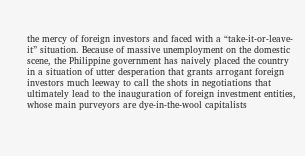the mercy of foreign investors and faced with a “take-it-or-leave-it” situation. Because of massive unemployment on the domestic scene, the Philippine government has naively placed the country in a situation of utter desperation that grants arrogant foreign investors much leeway to call the shots in negotiations that ultimately lead to the inauguration of foreign investment entities, whose main purveyors are dye-in-the-wool capitalists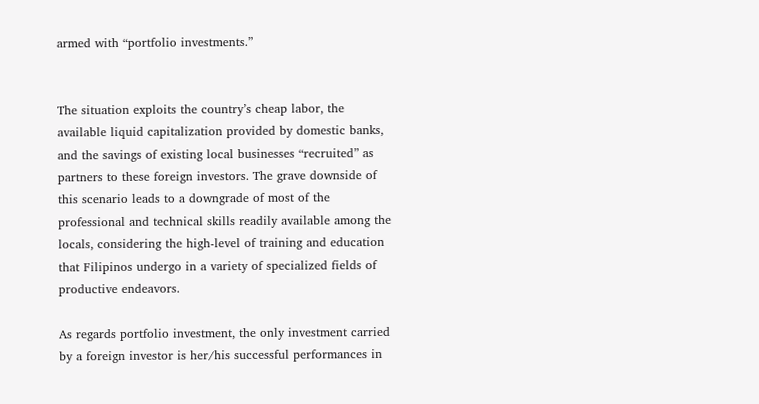armed with “portfolio investments.”


The situation exploits the country’s cheap labor, the available liquid capitalization provided by domestic banks, and the savings of existing local businesses “recruited” as partners to these foreign investors. The grave downside of this scenario leads to a downgrade of most of the professional and technical skills readily available among the locals, considering the high-level of training and education that Filipinos undergo in a variety of specialized fields of productive endeavors.

As regards portfolio investment, the only investment carried by a foreign investor is her/his successful performances in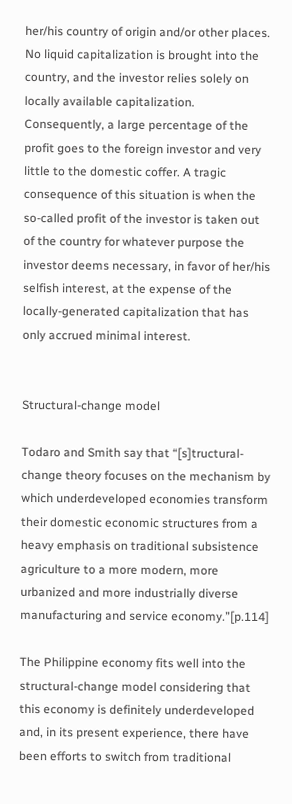her/his country of origin and/or other places. No liquid capitalization is brought into the country, and the investor relies solely on locally available capitalization. Consequently, a large percentage of the profit goes to the foreign investor and very little to the domestic coffer. A tragic consequence of this situation is when the so-called profit of the investor is taken out of the country for whatever purpose the investor deems necessary, in favor of her/his selfish interest, at the expense of the locally-generated capitalization that has only accrued minimal interest.


Structural-change model

Todaro and Smith say that “[s]tructural-change theory focuses on the mechanism by which underdeveloped economies transform their domestic economic structures from a heavy emphasis on traditional subsistence agriculture to a more modern, more urbanized and more industrially diverse manufacturing and service economy.”[p.114]

The Philippine economy fits well into the structural-change model considering that this economy is definitely underdeveloped and, in its present experience, there have been efforts to switch from traditional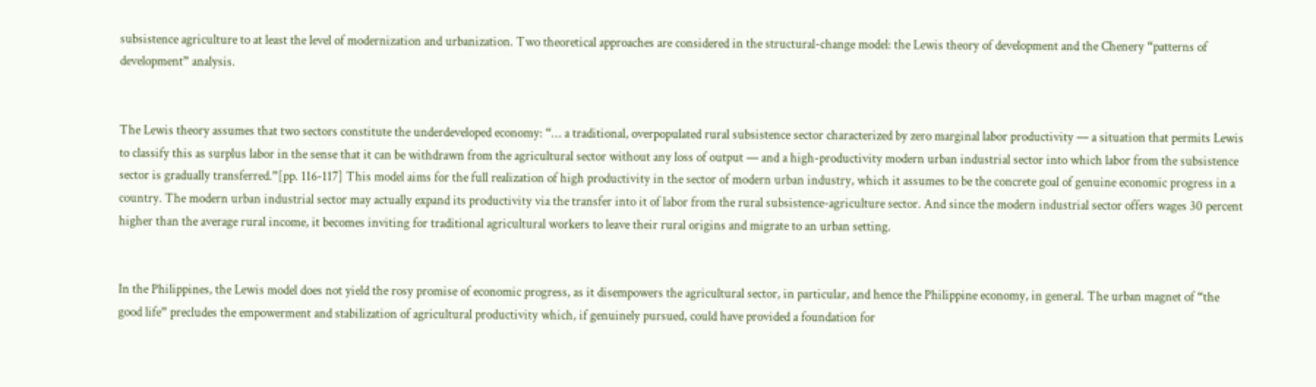subsistence agriculture to at least the level of modernization and urbanization. Two theoretical approaches are considered in the structural-change model: the Lewis theory of development and the Chenery “patterns of development” analysis.


The Lewis theory assumes that two sectors constitute the underdeveloped economy: “… a traditional, overpopulated rural subsistence sector characterized by zero marginal labor productivity — a situation that permits Lewis to classify this as surplus labor in the sense that it can be withdrawn from the agricultural sector without any loss of output — and a high-productivity modern urban industrial sector into which labor from the subsistence sector is gradually transferred.”[pp. 116-117] This model aims for the full realization of high productivity in the sector of modern urban industry, which it assumes to be the concrete goal of genuine economic progress in a country. The modern urban industrial sector may actually expand its productivity via the transfer into it of labor from the rural subsistence-agriculture sector. And since the modern industrial sector offers wages 30 percent higher than the average rural income, it becomes inviting for traditional agricultural workers to leave their rural origins and migrate to an urban setting.


In the Philippines, the Lewis model does not yield the rosy promise of economic progress, as it disempowers the agricultural sector, in particular, and hence the Philippine economy, in general. The urban magnet of “the good life” precludes the empowerment and stabilization of agricultural productivity which, if genuinely pursued, could have provided a foundation for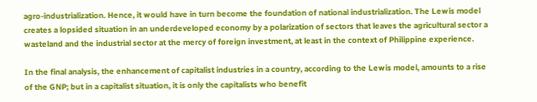agro-industrialization. Hence, it would have in turn become the foundation of national industrialization. The Lewis model creates a lopsided situation in an underdeveloped economy by a polarization of sectors that leaves the agricultural sector a wasteland and the industrial sector at the mercy of foreign investment, at least in the context of Philippine experience.

In the final analysis, the enhancement of capitalist industries in a country, according to the Lewis model, amounts to a rise of the GNP; but in a capitalist situation, it is only the capitalists who benefit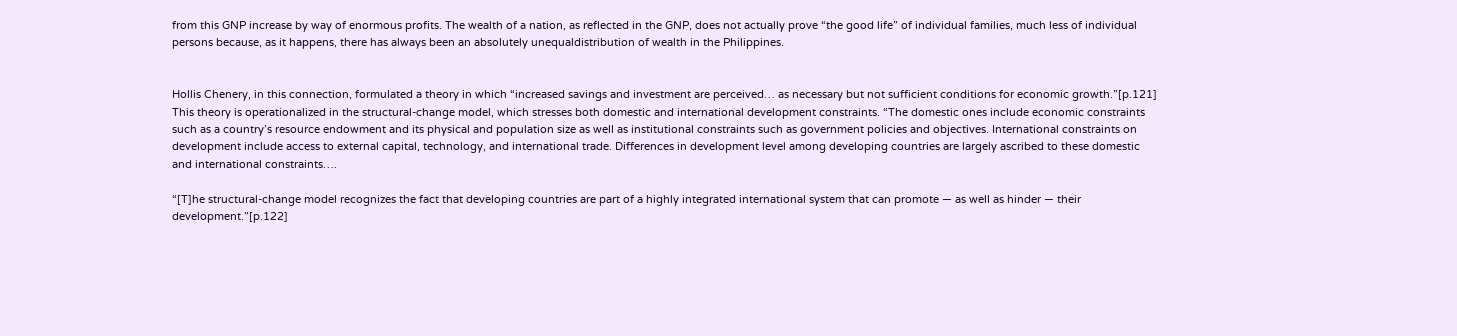from this GNP increase by way of enormous profits. The wealth of a nation, as reflected in the GNP, does not actually prove “the good life” of individual families, much less of individual persons because, as it happens, there has always been an absolutely unequaldistribution of wealth in the Philippines.


Hollis Chenery, in this connection, formulated a theory in which “increased savings and investment are perceived… as necessary but not sufficient conditions for economic growth.”[p.121] This theory is operationalized in the structural-change model, which stresses both domestic and international development constraints. “The domestic ones include economic constraints such as a country’s resource endowment and its physical and population size as well as institutional constraints such as government policies and objectives. International constraints on development include access to external capital, technology, and international trade. Differences in development level among developing countries are largely ascribed to these domestic and international constraints….

“[T]he structural-change model recognizes the fact that developing countries are part of a highly integrated international system that can promote — as well as hinder — their development.”[p.122]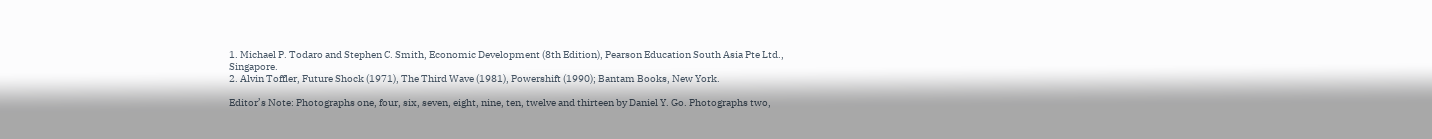1. Michael P. Todaro and Stephen C. Smith, Economic Development (8th Edition), Pearson Education South Asia Pte Ltd., Singapore.
2. Alvin Toffler, Future Shock (1971), The Third Wave (1981), Powershift (1990); Bantam Books, New York.

Editor’s Note: Photographs one, four, six, seven, eight, nine, ten, twelve and thirteen by Daniel Y. Go. Photographs two,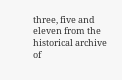three, five and eleven from the historical archive of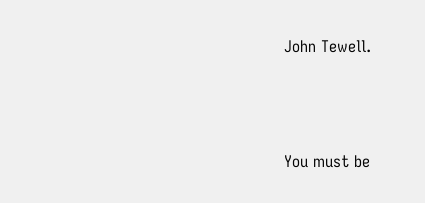John Tewell.





You must be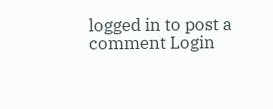logged in to post a comment Login